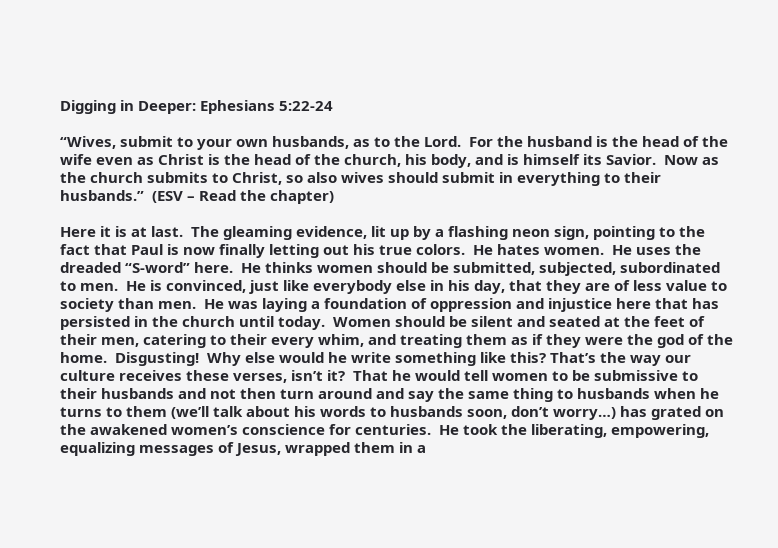Digging in Deeper: Ephesians 5:22-24

“Wives, submit to your own husbands, as to the Lord.  For the husband is the head of the wife even as Christ is the head of the church, his body, and is himself its Savior.  Now as the church submits to Christ, so also wives should submit in everything to their husbands.”  (ESV – Read the chapter)

Here it is at last.  The gleaming evidence, lit up by a flashing neon sign, pointing to the fact that Paul is now finally letting out his true colors.  He hates women.  He uses the dreaded “S-word” here.  He thinks women should be submitted, subjected, subordinated to men.  He is convinced, just like everybody else in his day, that they are of less value to society than men.  He was laying a foundation of oppression and injustice here that has persisted in the church until today.  Women should be silent and seated at the feet of their men, catering to their every whim, and treating them as if they were the god of the home.  Disgusting!  Why else would he write something like this? That’s the way our culture receives these verses, isn’t it?  That he would tell women to be submissive to their husbands and not then turn around and say the same thing to husbands when he turns to them (we’ll talk about his words to husbands soon, don’t worry…) has grated on the awakened women’s conscience for centuries.  He took the liberating, empowering, equalizing messages of Jesus, wrapped them in a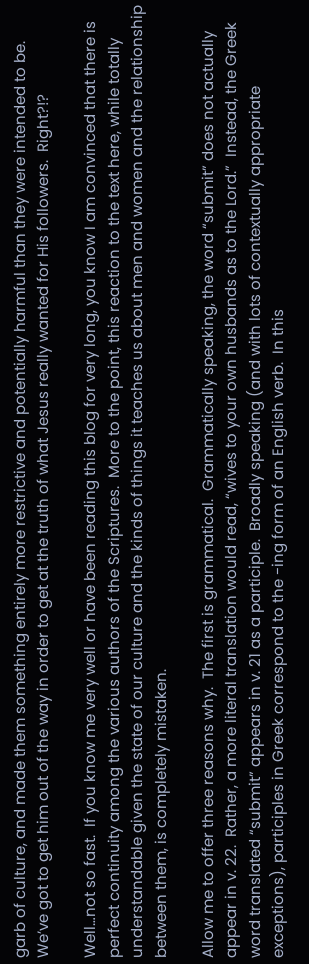garb of culture, and made them something entirely more restrictive and potentially harmful than they were intended to be.  We’ve got to get him out of the way in order to get at the truth of what Jesus really wanted for His followers.  Right?!?

Well…not so fast.  If you know me very well or have been reading this blog for very long, you know I am convinced that there is perfect continuity among the various authors of the Scriptures.  More to the point, this reaction to the text here, while totally understandable given the state of our culture and the kinds of things it teaches us about men and women and the relationship between them, is completely mistaken.

Allow me to offer three reasons why.  The first is grammatical.  Grammatically speaking, the word “submit” does not actually appear in v. 22.  Rather, a more literal translation would read, “wives to your own husbands as to the Lord.”  Instead, the Greek word translated “submit” appears in v. 21 as a participle.  Broadly speaking (and with lots of contextually appropriate exceptions), participles in Greek correspond to the -ing form of an English verb.  In this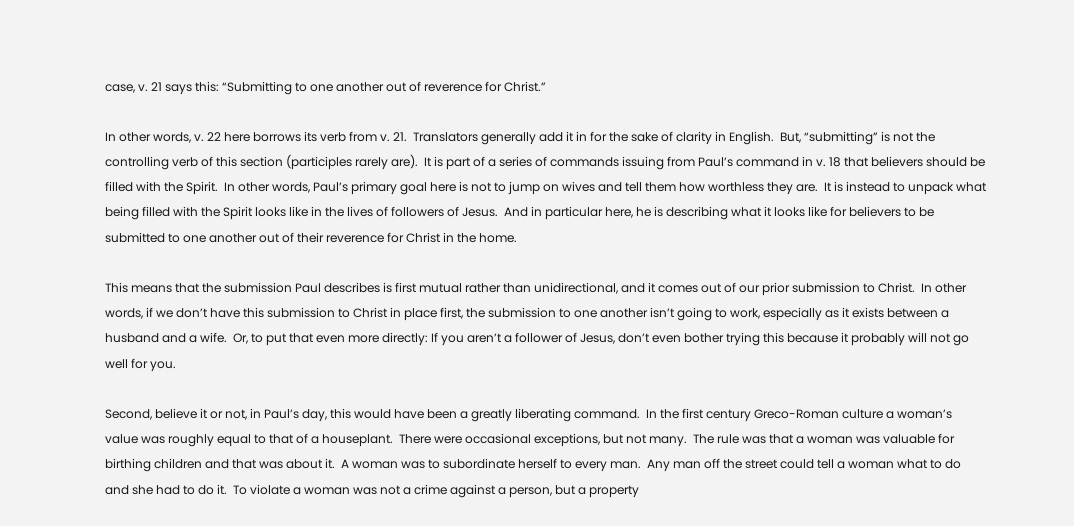case, v. 21 says this: “Submitting to one another out of reverence for Christ.”

In other words, v. 22 here borrows its verb from v. 21.  Translators generally add it in for the sake of clarity in English.  But, “submitting” is not the controlling verb of this section (participles rarely are).  It is part of a series of commands issuing from Paul’s command in v. 18 that believers should be filled with the Spirit.  In other words, Paul’s primary goal here is not to jump on wives and tell them how worthless they are.  It is instead to unpack what being filled with the Spirit looks like in the lives of followers of Jesus.  And in particular here, he is describing what it looks like for believers to be submitted to one another out of their reverence for Christ in the home.

This means that the submission Paul describes is first mutual rather than unidirectional, and it comes out of our prior submission to Christ.  In other words, if we don’t have this submission to Christ in place first, the submission to one another isn’t going to work, especially as it exists between a husband and a wife.  Or, to put that even more directly: If you aren’t a follower of Jesus, don’t even bother trying this because it probably will not go well for you.

Second, believe it or not, in Paul’s day, this would have been a greatly liberating command.  In the first century Greco-Roman culture a woman’s value was roughly equal to that of a houseplant.  There were occasional exceptions, but not many.  The rule was that a woman was valuable for birthing children and that was about it.  A woman was to subordinate herself to every man.  Any man off the street could tell a woman what to do and she had to do it.  To violate a woman was not a crime against a person, but a property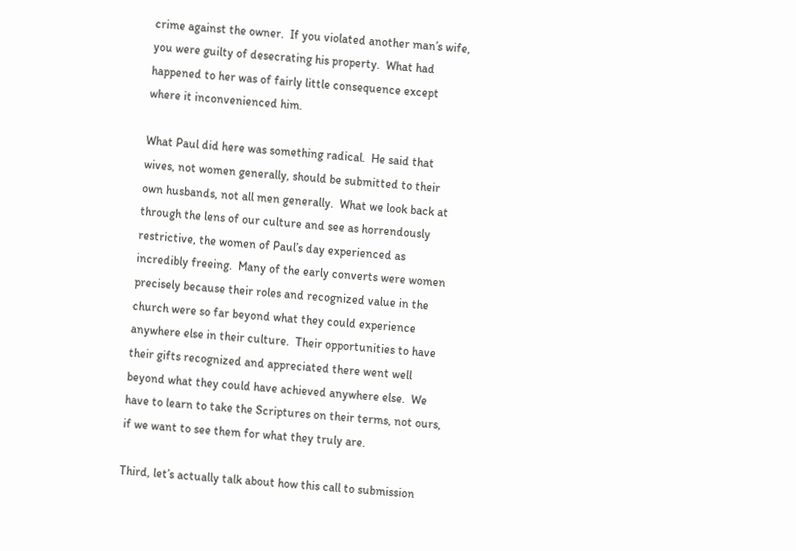crime against the owner.  If you violated another man’s wife, you were guilty of desecrating his property.  What had happened to her was of fairly little consequence except where it inconvenienced him.

What Paul did here was something radical.  He said that wives, not women generally, should be submitted to their own husbands, not all men generally.  What we look back at through the lens of our culture and see as horrendously restrictive, the women of Paul’s day experienced as incredibly freeing.  Many of the early converts were women precisely because their roles and recognized value in the church were so far beyond what they could experience anywhere else in their culture.  Their opportunities to have their gifts recognized and appreciated there went well beyond what they could have achieved anywhere else.  We have to learn to take the Scriptures on their terms, not ours, if we want to see them for what they truly are.

Third, let’s actually talk about how this call to submission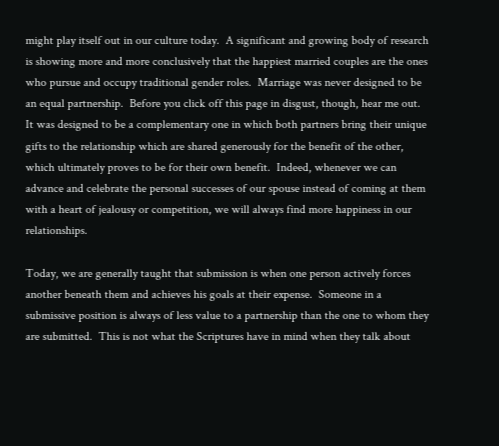might play itself out in our culture today.  A significant and growing body of research is showing more and more conclusively that the happiest married couples are the ones who pursue and occupy traditional gender roles.  Marriage was never designed to be an equal partnership.  Before you click off this page in disgust, though, hear me out.  It was designed to be a complementary one in which both partners bring their unique gifts to the relationship which are shared generously for the benefit of the other, which ultimately proves to be for their own benefit.  Indeed, whenever we can advance and celebrate the personal successes of our spouse instead of coming at them with a heart of jealousy or competition, we will always find more happiness in our relationships.

Today, we are generally taught that submission is when one person actively forces another beneath them and achieves his goals at their expense.  Someone in a submissive position is always of less value to a partnership than the one to whom they are submitted.  This is not what the Scriptures have in mind when they talk about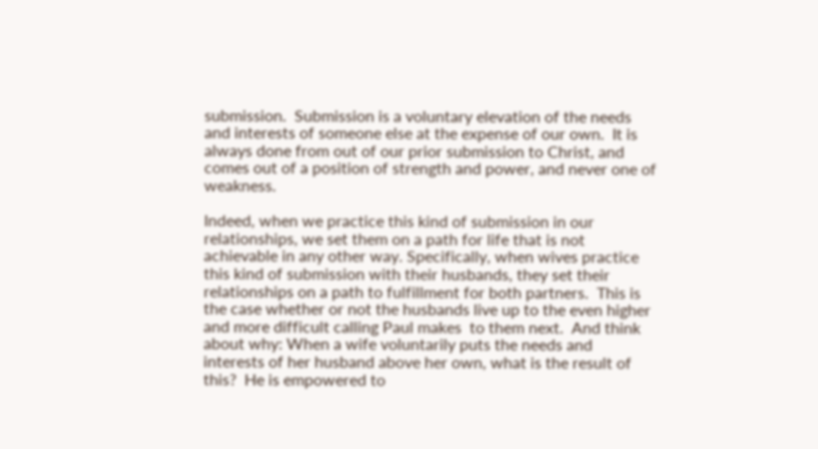submission.  Submission is a voluntary elevation of the needs and interests of someone else at the expense of our own.  It is always done from out of our prior submission to Christ, and comes out of a position of strength and power, and never one of weakness.

Indeed, when we practice this kind of submission in our relationships, we set them on a path for life that is not achievable in any other way. Specifically, when wives practice this kind of submission with their husbands, they set their relationships on a path to fulfillment for both partners.  This is the case whether or not the husbands live up to the even higher and more difficult calling Paul makes  to them next.  And think about why: When a wife voluntarily puts the needs and interests of her husband above her own, what is the result of this?  He is empowered to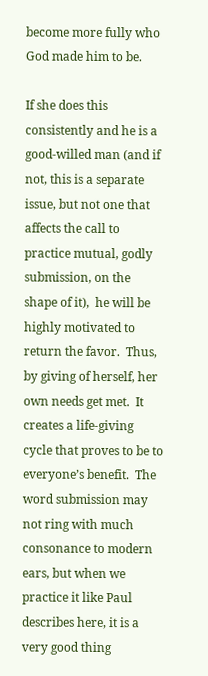become more fully who God made him to be.

If she does this consistently and he is a good-willed man (and if not, this is a separate issue, but not one that affects the call to practice mutual, godly submission, on the shape of it),  he will be highly motivated to return the favor.  Thus, by giving of herself, her own needs get met.  It creates a life-giving cycle that proves to be to everyone’s benefit.  The word submission may not ring with much consonance to modern ears, but when we practice it like Paul describes here, it is a very good thing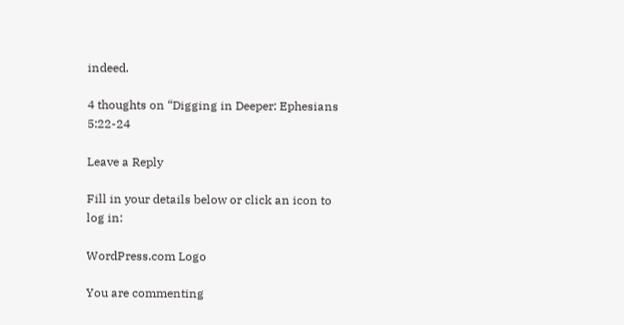indeed.

4 thoughts on “Digging in Deeper: Ephesians 5:22-24

Leave a Reply

Fill in your details below or click an icon to log in:

WordPress.com Logo

You are commenting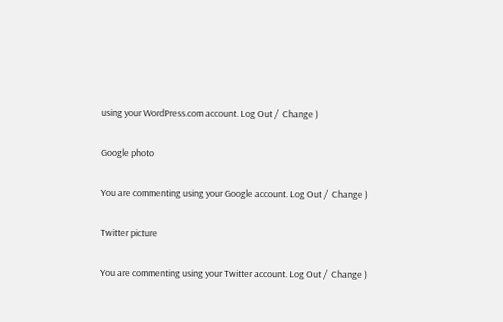using your WordPress.com account. Log Out /  Change )

Google photo

You are commenting using your Google account. Log Out /  Change )

Twitter picture

You are commenting using your Twitter account. Log Out /  Change )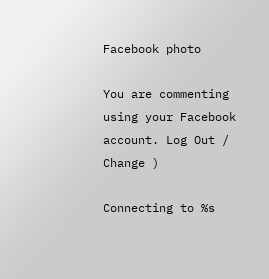Facebook photo

You are commenting using your Facebook account. Log Out /  Change )

Connecting to %s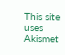This site uses Akismet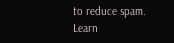to reduce spam. Learn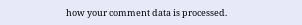how your comment data is processed.